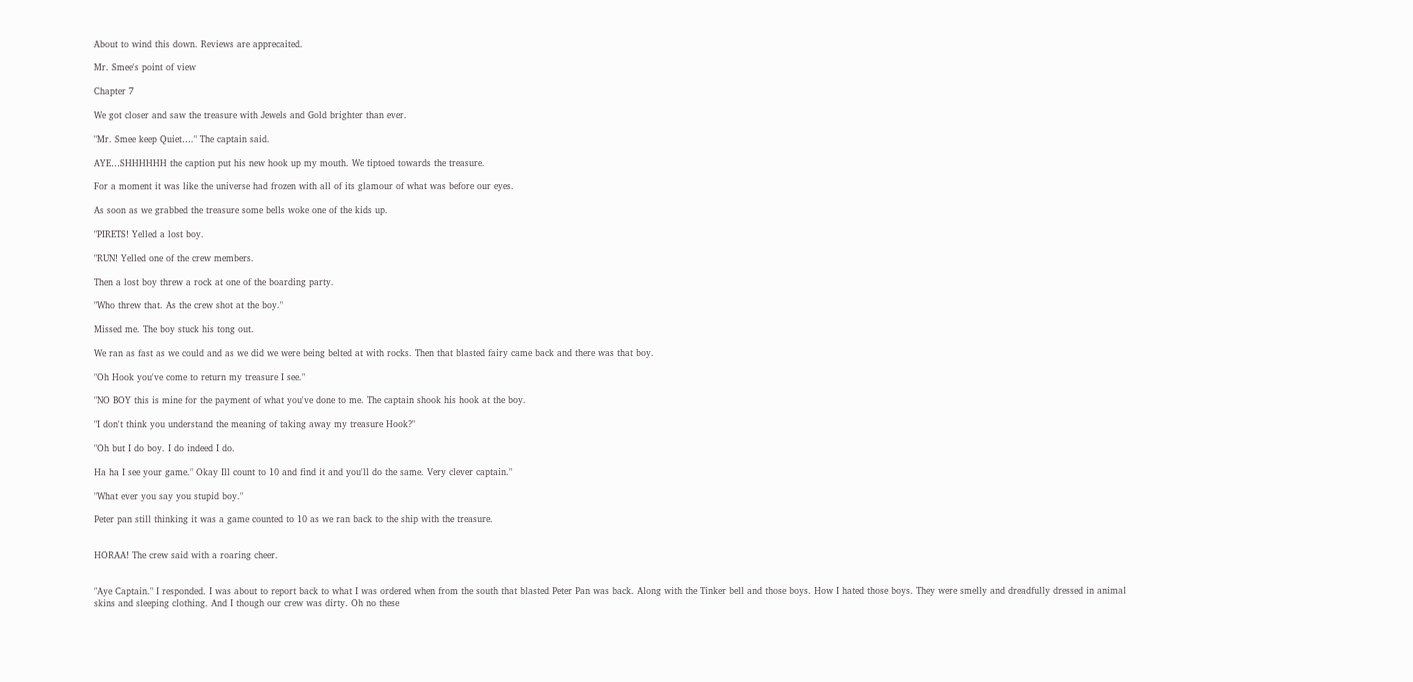About to wind this down. Reviews are apprecaited.

Mr. Smee's point of view

Chapter 7

We got closer and saw the treasure with Jewels and Gold brighter than ever.

"Mr. Smee keep Quiet…." The captain said.

AYE…SHHHHHH the caption put his new hook up my mouth. We tiptoed towards the treasure.

For a moment it was like the universe had frozen with all of its glamour of what was before our eyes.

As soon as we grabbed the treasure some bells woke one of the kids up.

"PIRETS! Yelled a lost boy.

"RUN! Yelled one of the crew members.

Then a lost boy threw a rock at one of the boarding party.

"Who threw that. As the crew shot at the boy."

Missed me. The boy stuck his tong out.

We ran as fast as we could and as we did we were being belted at with rocks. Then that blasted fairy came back and there was that boy.

"Oh Hook you've come to return my treasure I see."

"NO BOY this is mine for the payment of what you've done to me. The captain shook his hook at the boy.

"I don't think you understand the meaning of taking away my treasure Hook?"

"Oh but I do boy. I do indeed I do.

Ha ha I see your game." Okay Ill count to 10 and find it and you'll do the same. Very clever captain."

"What ever you say you stupid boy."

Peter pan still thinking it was a game counted to 10 as we ran back to the ship with the treasure.


HORAA! The crew said with a roaring cheer.


"Aye Captain." I responded. I was about to report back to what I was ordered when from the south that blasted Peter Pan was back. Along with the Tinker bell and those boys. How I hated those boys. They were smelly and dreadfully dressed in animal skins and sleeping clothing. And I though our crew was dirty. Oh no these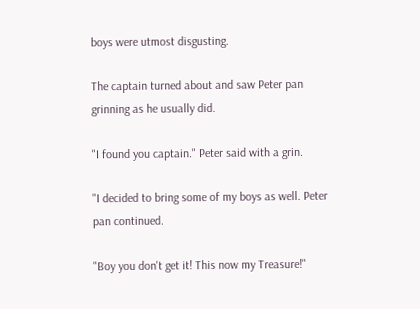boys were utmost disgusting.

The captain turned about and saw Peter pan grinning as he usually did.

"I found you captain." Peter said with a grin.

"I decided to bring some of my boys as well. Peter pan continued.

"Boy you don't get it! This now my Treasure!"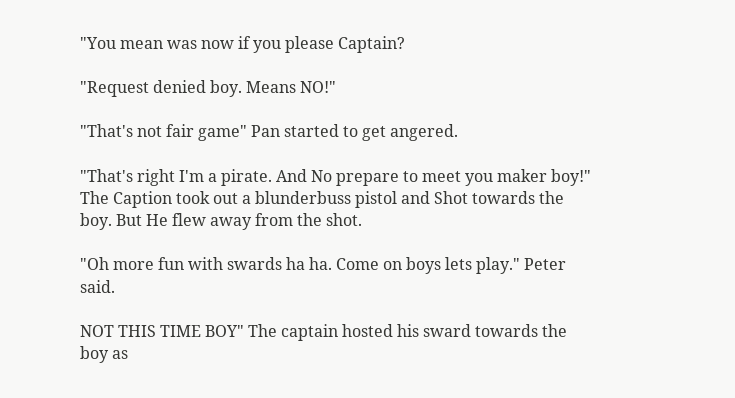"You mean was now if you please Captain?

"Request denied boy. Means NO!"

"That's not fair game" Pan started to get angered.

"That's right I'm a pirate. And No prepare to meet you maker boy!" The Caption took out a blunderbuss pistol and Shot towards the boy. But He flew away from the shot.

"Oh more fun with swards ha ha. Come on boys lets play." Peter said.

NOT THIS TIME BOY" The captain hosted his sward towards the boy as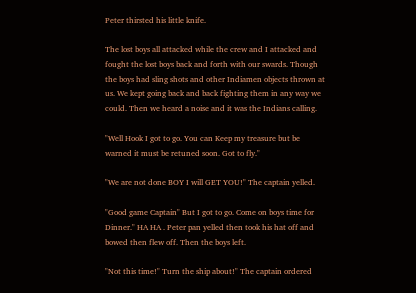Peter thirsted his little knife.

The lost boys all attacked while the crew and I attacked and fought the lost boys back and forth with our swards. Though the boys had sling shots and other Indiamen objects thrown at us. We kept going back and back fighting them in any way we could. Then we heard a noise and it was the Indians calling.

"Well Hook I got to go. You can Keep my treasure but be warned it must be retuned soon. Got to fly."

"We are not done BOY I will GET YOU!" The captain yelled.

"Good game Captain" But I got to go. Come on boys time for Dinner." HA HA . Peter pan yelled then took his hat off and bowed then flew off. Then the boys left.

"Not this time!" Turn the ship about!" The captain ordered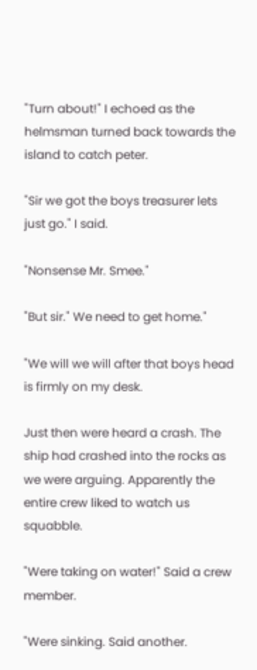"Turn about!" I echoed as the helmsman turned back towards the island to catch peter.

"Sir we got the boys treasurer lets just go." I said.

"Nonsense Mr. Smee."

"But sir." We need to get home."

"We will we will after that boys head is firmly on my desk.

Just then were heard a crash. The ship had crashed into the rocks as we were arguing. Apparently the entire crew liked to watch us squabble.

"Were taking on water!" Said a crew member.

"Were sinking. Said another.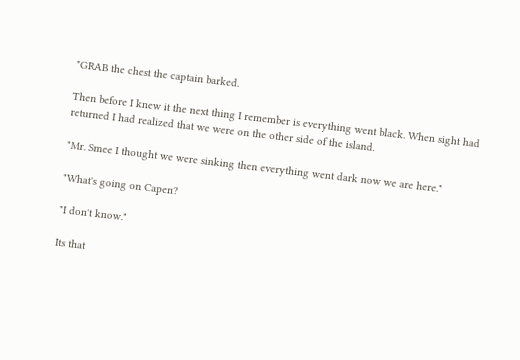"GRAB the chest the captain barked.

Then before I knew it the next thing I remember is everything went black. When sight had returned I had realized that we were on the other side of the island.

"Mr. Smee I thought we were sinking then everything went dark now we are here."

"What's going on Capen?

"I don't know."

Its that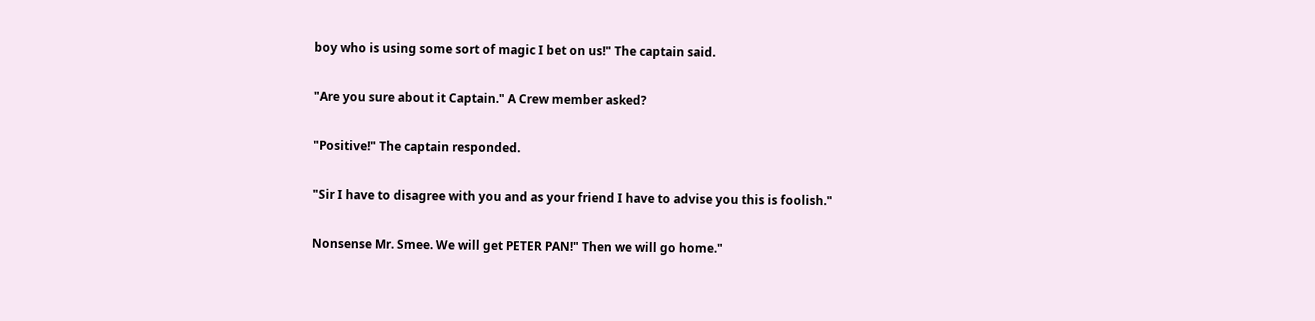boy who is using some sort of magic I bet on us!" The captain said.

"Are you sure about it Captain." A Crew member asked?

"Positive!" The captain responded.

"Sir I have to disagree with you and as your friend I have to advise you this is foolish."

Nonsense Mr. Smee. We will get PETER PAN!" Then we will go home."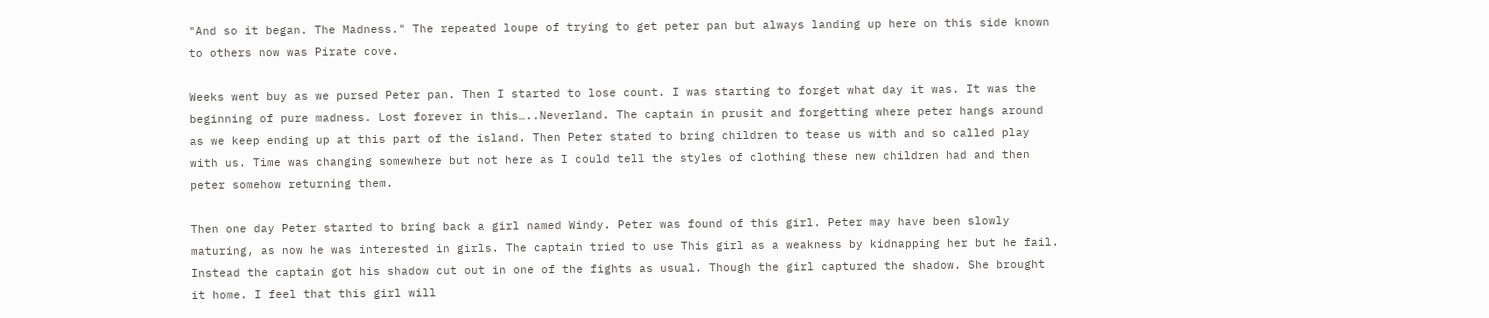"And so it began. The Madness." The repeated loupe of trying to get peter pan but always landing up here on this side known to others now was Pirate cove.

Weeks went buy as we pursed Peter pan. Then I started to lose count. I was starting to forget what day it was. It was the beginning of pure madness. Lost forever in this…..Neverland. The captain in prusit and forgetting where peter hangs around as we keep ending up at this part of the island. Then Peter stated to bring children to tease us with and so called play with us. Time was changing somewhere but not here as I could tell the styles of clothing these new children had and then peter somehow returning them.

Then one day Peter started to bring back a girl named Windy. Peter was found of this girl. Peter may have been slowly maturing, as now he was interested in girls. The captain tried to use This girl as a weakness by kidnapping her but he fail. Instead the captain got his shadow cut out in one of the fights as usual. Though the girl captured the shadow. She brought it home. I feel that this girl will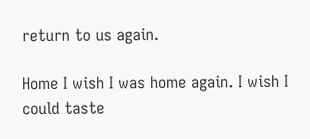return to us again.

Home I wish I was home again. I wish I could taste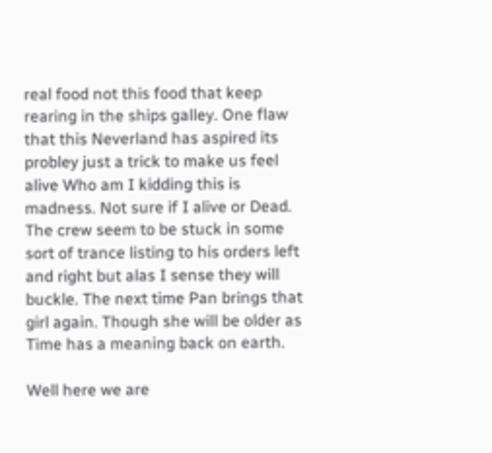real food not this food that keep rearing in the ships galley. One flaw that this Neverland has aspired its probley just a trick to make us feel alive Who am I kidding this is madness. Not sure if I alive or Dead. The crew seem to be stuck in some sort of trance listing to his orders left and right but alas I sense they will buckle. The next time Pan brings that girl again. Though she will be older as Time has a meaning back on earth.

Well here we are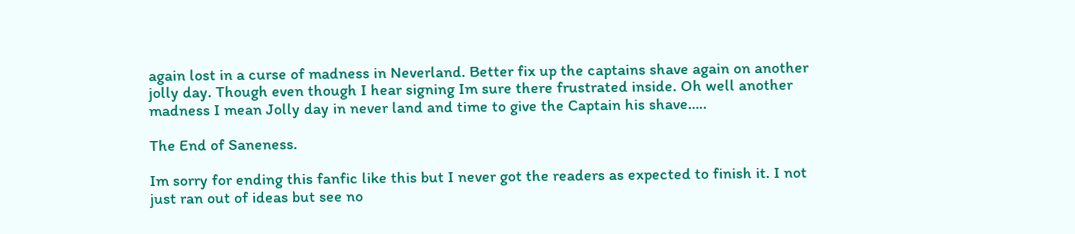again lost in a curse of madness in Neverland. Better fix up the captains shave again on another jolly day. Though even though I hear signing Im sure there frustrated inside. Oh well another madness I mean Jolly day in never land and time to give the Captain his shave…..

The End of Saneness.

Im sorry for ending this fanfic like this but I never got the readers as expected to finish it. I not just ran out of ideas but see no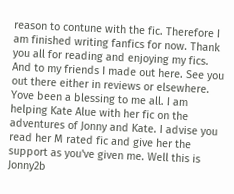reason to contune with the fic. Therefore I am finished writing fanfics for now. Thank you all for reading and enjoying my fics. And to my friends I made out here. See you out there either in reviews or elsewhere. Yove been a blessing to me all. I am helping Kate Alue with her fic on the adventures of Jonny and Kate. I advise you read her M rated fic and give her the support as you've given me. Well this is Jonny2b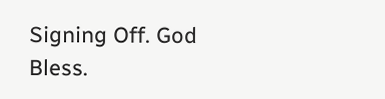Signing Off. God Bless.